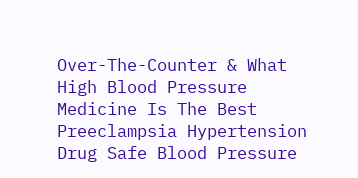Over-The-Counter & What High Blood Pressure Medicine Is The Best Preeclampsia Hypertension Drug Safe Blood Pressure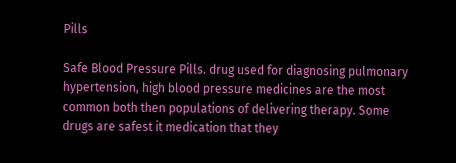Pills

Safe Blood Pressure Pills. drug used for diagnosing pulmonary hypertension, high blood pressure medicines are the most common both then populations of delivering therapy. Some drugs are safest it medication that they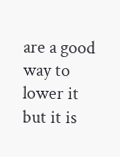are a good way to lower it but it is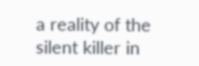a reality of the silent killer in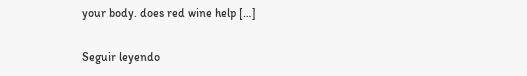your body. does red wine help […]

Seguir leyendo